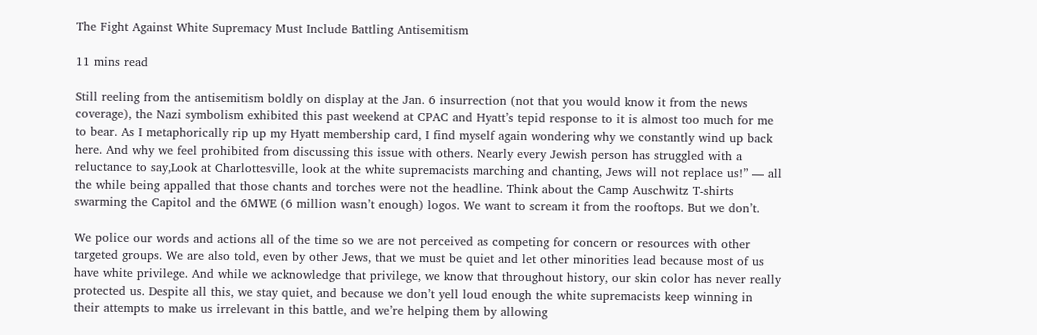The Fight Against White Supremacy Must Include Battling Antisemitism

11 mins read

Still reeling from the antisemitism boldly on display at the Jan. 6 insurrection (not that you would know it from the news coverage), the Nazi symbolism exhibited this past weekend at CPAC and Hyatt’s tepid response to it is almost too much for me to bear. As I metaphorically rip up my Hyatt membership card, I find myself again wondering why we constantly wind up back here. And why we feel prohibited from discussing this issue with others. Nearly every Jewish person has struggled with a reluctance to say,Look at Charlottesville, look at the white supremacists marching and chanting, Jews will not replace us!” — all the while being appalled that those chants and torches were not the headline. Think about the Camp Auschwitz T-shirts swarming the Capitol and the 6MWE (6 million wasn’t enough) logos. We want to scream it from the rooftops. But we don’t.

We police our words and actions all of the time so we are not perceived as competing for concern or resources with other targeted groups. We are also told, even by other Jews, that we must be quiet and let other minorities lead because most of us have white privilege. And while we acknowledge that privilege, we know that throughout history, our skin color has never really protected us. Despite all this, we stay quiet, and because we don’t yell loud enough the white supremacists keep winning in their attempts to make us irrelevant in this battle, and we’re helping them by allowing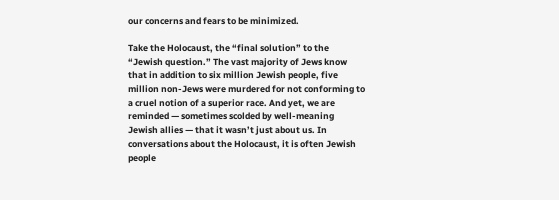our concerns and fears to be minimized.

Take the Holocaust, the “final solution” to the “Jewish question.” The vast majority of Jews know that in addition to six million Jewish people, five million non-Jews were murdered for not conforming to a cruel notion of a superior race. And yet, we are reminded — sometimes scolded by well-meaning Jewish allies — that it wasn’t just about us. In conversations about the Holocaust, it is often Jewish people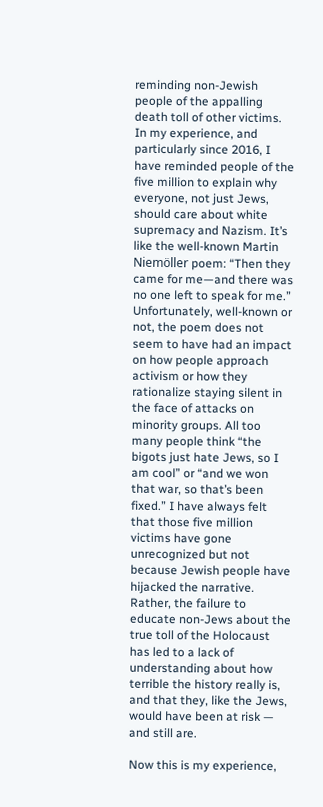reminding non-Jewish people of the appalling death toll of other victims. In my experience, and particularly since 2016, I have reminded people of the five million to explain why everyone, not just Jews, should care about white supremacy and Nazism. It’s like the well-known Martin Niemöller poem: “Then they came for me—and there was no one left to speak for me.” Unfortunately, well-known or not, the poem does not seem to have had an impact on how people approach activism or how they rationalize staying silent in the face of attacks on minority groups. All too many people think “the bigots just hate Jews, so I am cool” or “and we won that war, so that’s been fixed.” I have always felt that those five million victims have gone unrecognized but not because Jewish people have hijacked the narrative. Rather, the failure to educate non-Jews about the true toll of the Holocaust has led to a lack of understanding about how terrible the history really is, and that they, like the Jews, would have been at risk — and still are.

Now this is my experience,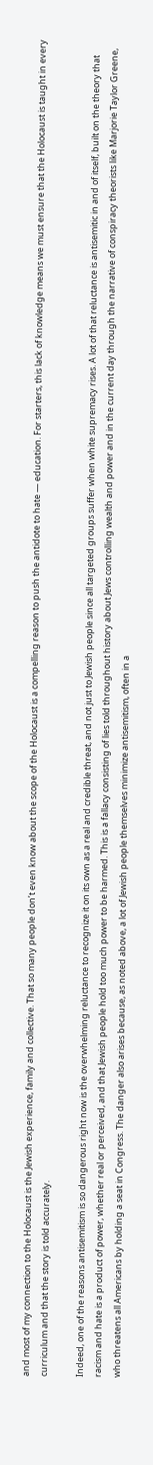and most of my connection to the Holocaust is the Jewish experience, family and collective. That so many people don’t even know about the scope of the Holocaust is a compelling reason to push the antidote to hate — education. For starters, this lack of knowledge means we must ensure that the Holocaust is taught in every curriculum and that the story is told accurately.

Indeed, one of the reasons antisemitism is so dangerous right now is the overwhelming reluctance to recognize it on its own as a real and credible threat, and not just to Jewish people since all targeted groups suffer when white supremacy rises. A lot of that reluctance is antisemitic in and of itself, built on the theory that racism and hate is a product of power, whether real or perceived, and that Jewish people hold too much power to be harmed. This is a fallacy consisting of lies told throughout history about Jews controlling wealth and power and in the current day through the narrative of conspiracy theorists like Marjorie Taylor Greene, who threatens all Americans by holding a seat in Congress. The danger also arises because, as noted above, a lot of Jewish people themselves minimize antisemitism, often in a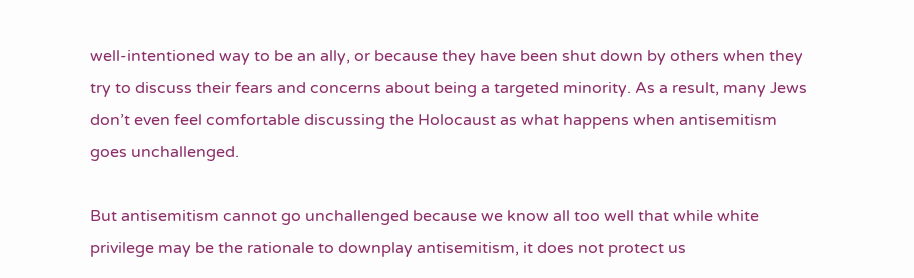well-intentioned way to be an ally, or because they have been shut down by others when they try to discuss their fears and concerns about being a targeted minority. As a result, many Jews don’t even feel comfortable discussing the Holocaust as what happens when antisemitism goes unchallenged.

But antisemitism cannot go unchallenged because we know all too well that while white privilege may be the rationale to downplay antisemitism, it does not protect us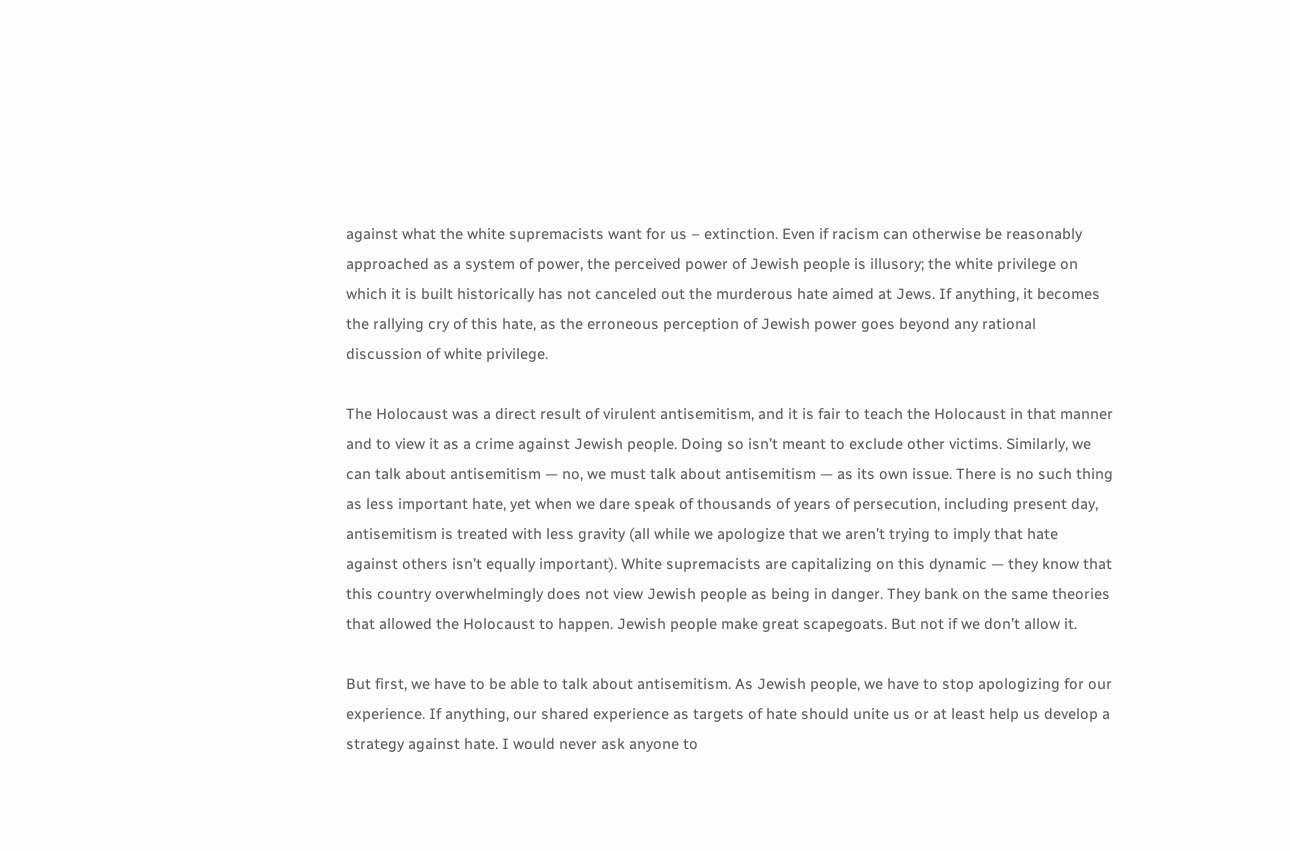against what the white supremacists want for us – extinction. Even if racism can otherwise be reasonably approached as a system of power, the perceived power of Jewish people is illusory; the white privilege on which it is built historically has not canceled out the murderous hate aimed at Jews. If anything, it becomes the rallying cry of this hate, as the erroneous perception of Jewish power goes beyond any rational discussion of white privilege.

The Holocaust was a direct result of virulent antisemitism, and it is fair to teach the Holocaust in that manner and to view it as a crime against Jewish people. Doing so isn’t meant to exclude other victims. Similarly, we can talk about antisemitism — no, we must talk about antisemitism — as its own issue. There is no such thing as less important hate, yet when we dare speak of thousands of years of persecution, including present day, antisemitism is treated with less gravity (all while we apologize that we aren’t trying to imply that hate against others isn’t equally important). White supremacists are capitalizing on this dynamic — they know that this country overwhelmingly does not view Jewish people as being in danger. They bank on the same theories that allowed the Holocaust to happen. Jewish people make great scapegoats. But not if we don’t allow it.

But first, we have to be able to talk about antisemitism. As Jewish people, we have to stop apologizing for our experience. If anything, our shared experience as targets of hate should unite us or at least help us develop a strategy against hate. I would never ask anyone to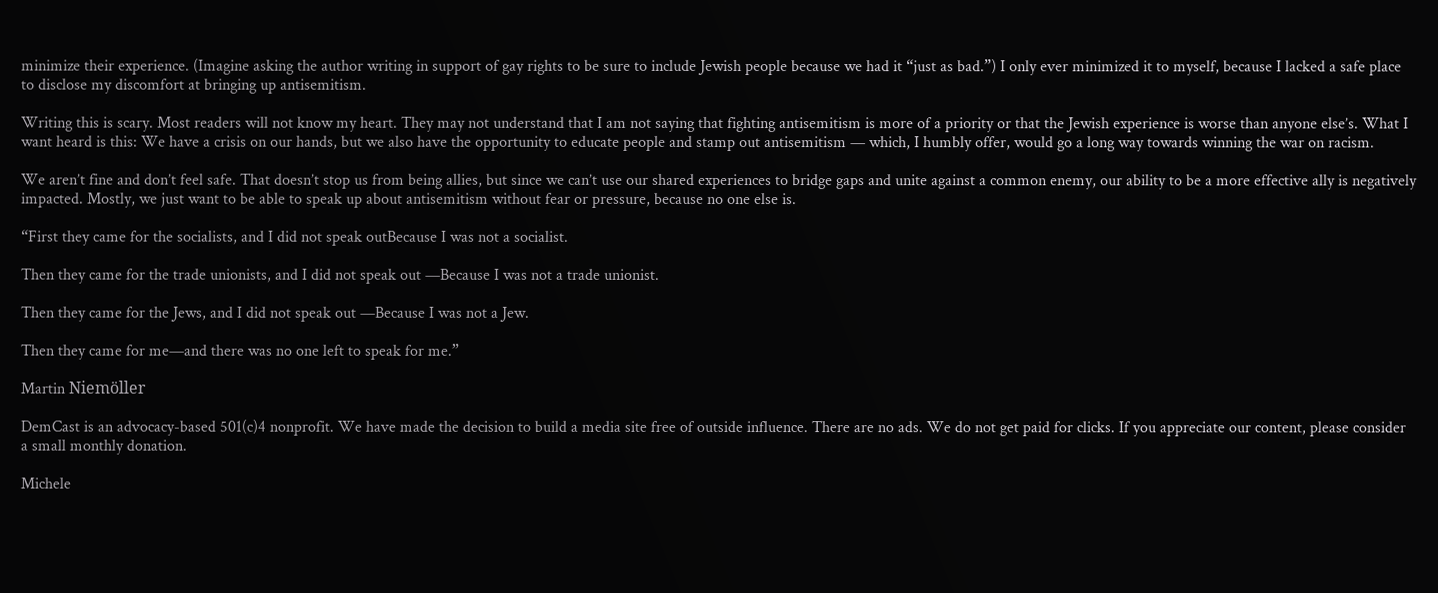minimize their experience. (Imagine asking the author writing in support of gay rights to be sure to include Jewish people because we had it “just as bad.”) I only ever minimized it to myself, because I lacked a safe place to disclose my discomfort at bringing up antisemitism.

Writing this is scary. Most readers will not know my heart. They may not understand that I am not saying that fighting antisemitism is more of a priority or that the Jewish experience is worse than anyone else’s. What I want heard is this: We have a crisis on our hands, but we also have the opportunity to educate people and stamp out antisemitism — which, I humbly offer, would go a long way towards winning the war on racism.

We aren’t fine and don’t feel safe. That doesn’t stop us from being allies, but since we can’t use our shared experiences to bridge gaps and unite against a common enemy, our ability to be a more effective ally is negatively impacted. Mostly, we just want to be able to speak up about antisemitism without fear or pressure, because no one else is.

“First they came for the socialists, and I did not speak outBecause I was not a socialist.

Then they came for the trade unionists, and I did not speak out —Because I was not a trade unionist.

Then they came for the Jews, and I did not speak out —Because I was not a Jew.

Then they came for me—and there was no one left to speak for me.”

Martin Niemöller

DemCast is an advocacy-based 501(c)4 nonprofit. We have made the decision to build a media site free of outside influence. There are no ads. We do not get paid for clicks. If you appreciate our content, please consider a small monthly donation.

Michele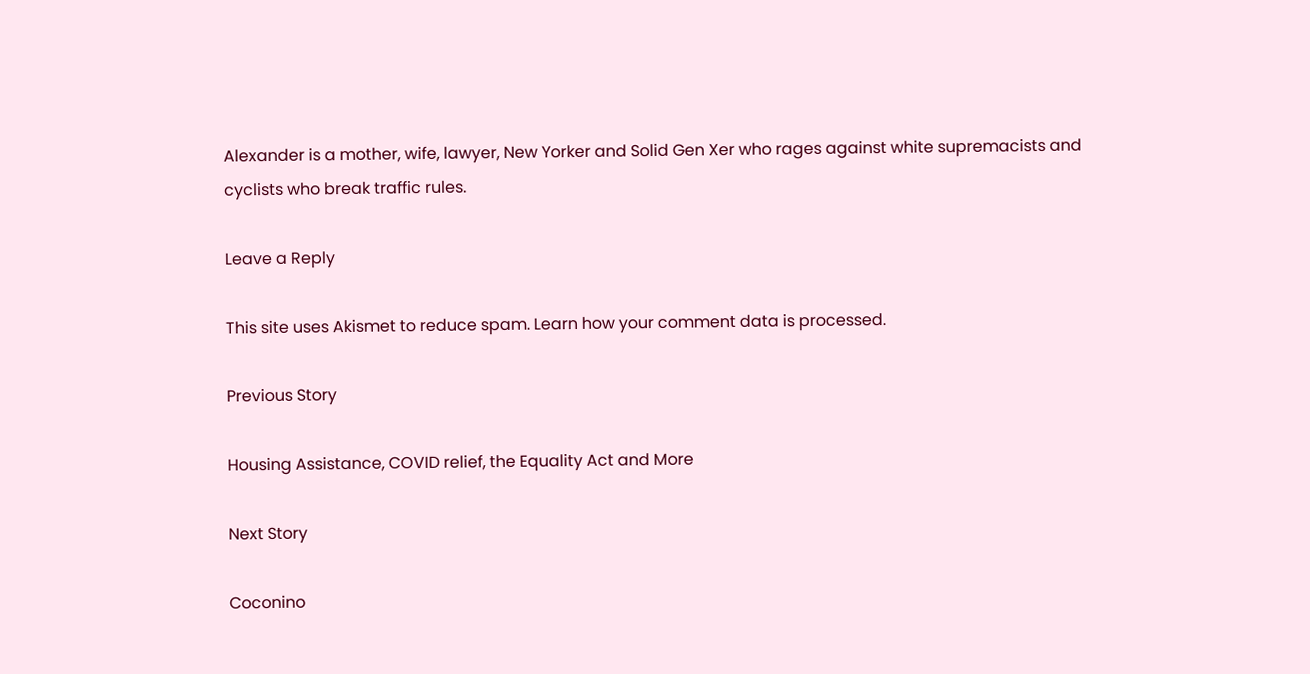Alexander is a mother, wife, lawyer, New Yorker and Solid Gen Xer who rages against white supremacists and cyclists who break traffic rules.

Leave a Reply

This site uses Akismet to reduce spam. Learn how your comment data is processed.

Previous Story

Housing Assistance, COVID relief, the Equality Act and More

Next Story

Coconino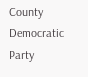County Democratic Party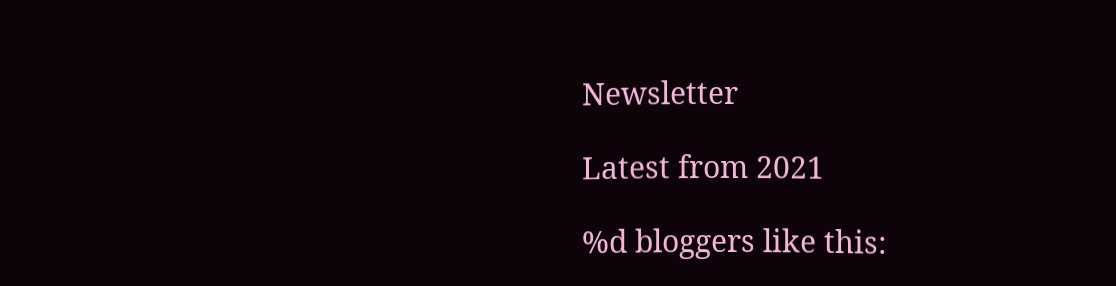Newsletter

Latest from 2021

%d bloggers like this: